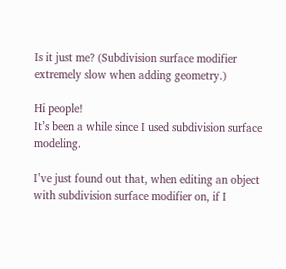Is it just me? (Subdivision surface modifier extremely slow when adding geometry.)

Hi people!
It’s been a while since I used subdivision surface modeling.

I’ve just found out that, when editing an object with subdivision surface modifier on, if I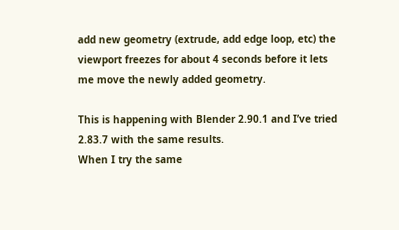add new geometry (extrude, add edge loop, etc) the viewport freezes for about 4 seconds before it lets me move the newly added geometry.

This is happening with Blender 2.90.1 and I’ve tried 2.83.7 with the same results.
When I try the same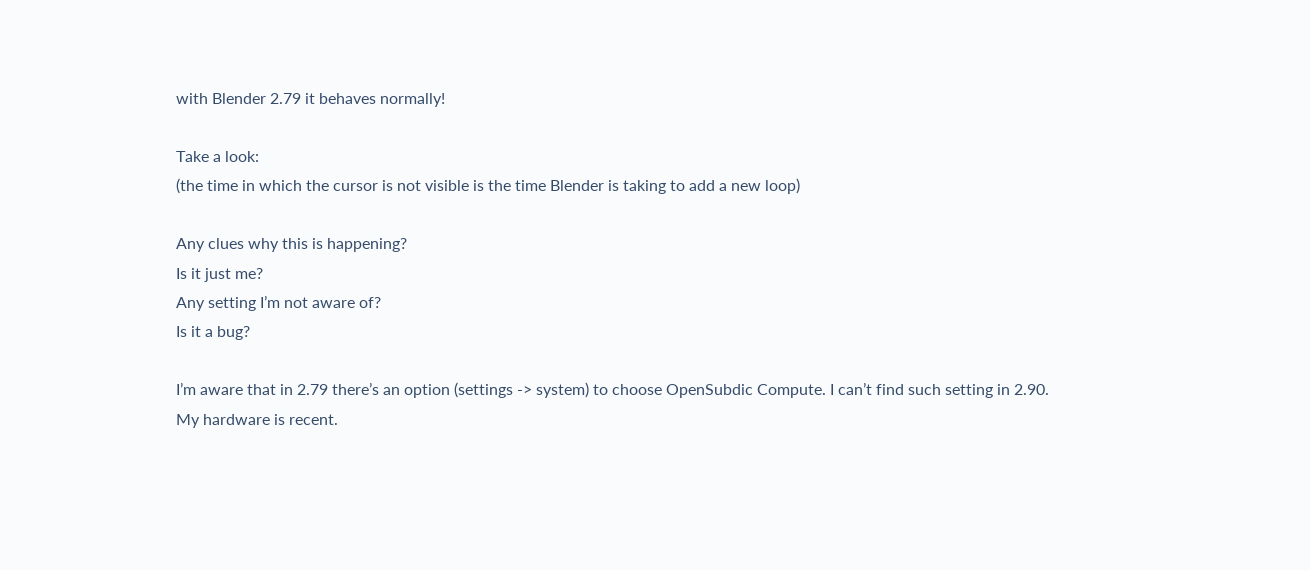with Blender 2.79 it behaves normally!

Take a look:
(the time in which the cursor is not visible is the time Blender is taking to add a new loop)

Any clues why this is happening?
Is it just me?
Any setting I’m not aware of?
Is it a bug?

I’m aware that in 2.79 there’s an option (settings -> system) to choose OpenSubdic Compute. I can’t find such setting in 2.90.
My hardware is recent.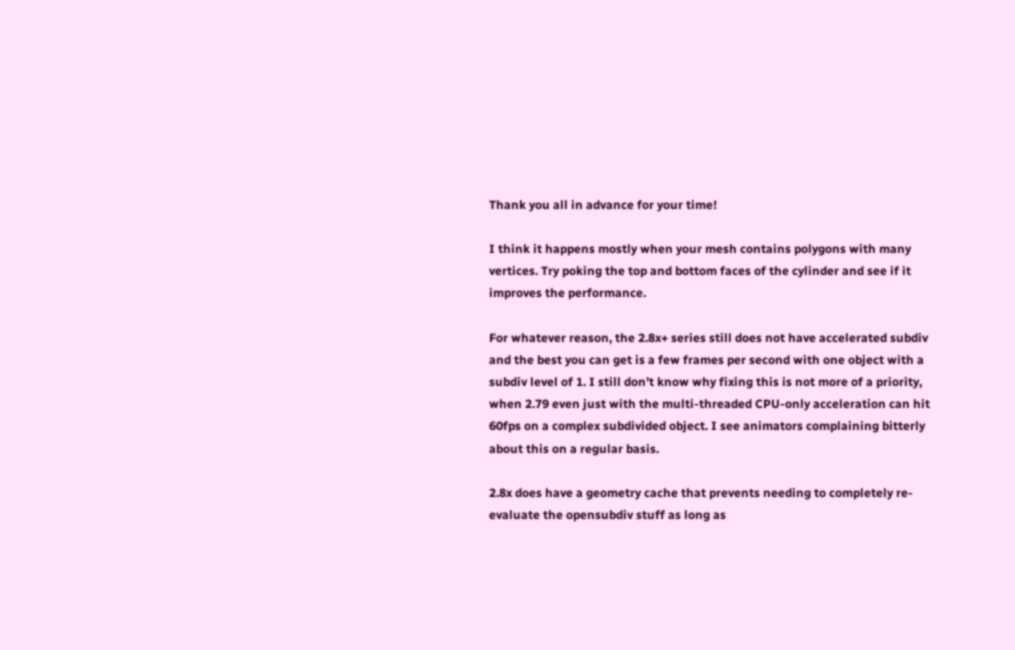Thank you all in advance for your time!

I think it happens mostly when your mesh contains polygons with many vertices. Try poking the top and bottom faces of the cylinder and see if it improves the performance.

For whatever reason, the 2.8x+ series still does not have accelerated subdiv and the best you can get is a few frames per second with one object with a subdiv level of 1. I still don’t know why fixing this is not more of a priority, when 2.79 even just with the multi-threaded CPU-only acceleration can hit 60fps on a complex subdivided object. I see animators complaining bitterly about this on a regular basis.

2.8x does have a geometry cache that prevents needing to completely re-evaluate the opensubdiv stuff as long as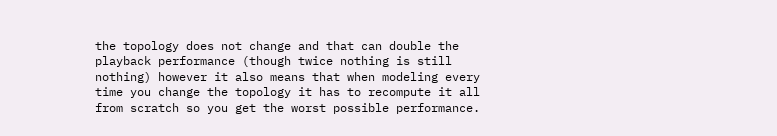the topology does not change and that can double the playback performance (though twice nothing is still nothing) however it also means that when modeling every time you change the topology it has to recompute it all from scratch so you get the worst possible performance.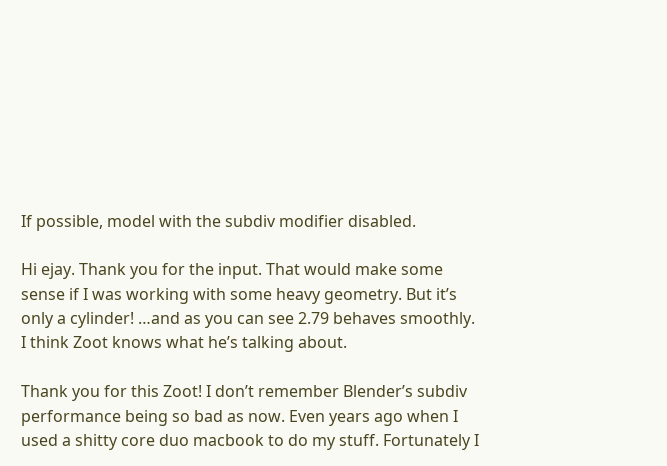If possible, model with the subdiv modifier disabled.

Hi ejay. Thank you for the input. That would make some sense if I was working with some heavy geometry. But it’s only a cylinder! …and as you can see 2.79 behaves smoothly. I think Zoot knows what he’s talking about.

Thank you for this Zoot! I don’t remember Blender’s subdiv performance being so bad as now. Even years ago when I used a shitty core duo macbook to do my stuff. Fortunately I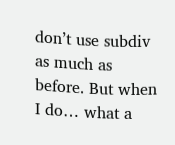don’t use subdiv as much as before. But when I do… what a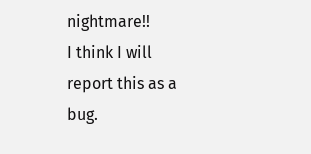nightmare!!
I think I will report this as a bug.